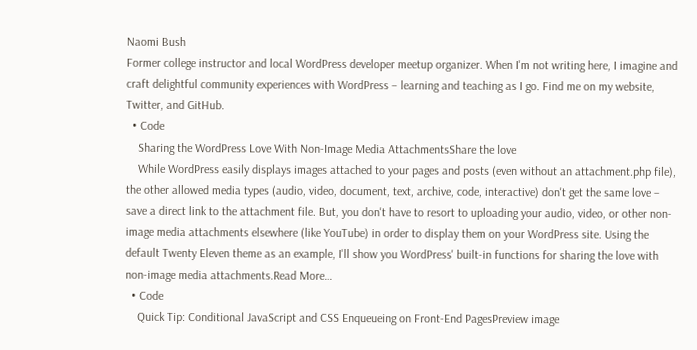Naomi Bush
Former college instructor and local WordPress developer meetup organizer. When I'm not writing here, I imagine and craft delightful community experiences with WordPress – learning and teaching as I go. Find me on my website, Twitter, and GitHub.
  • Code
    Sharing the WordPress Love With Non-Image Media AttachmentsShare the love
    While WordPress easily displays images attached to your pages and posts (even without an attachment.php file), the other allowed media types (audio, video, document, text, archive, code, interactive) don't get the same love – save a direct link to the attachment file. But, you don't have to resort to uploading your audio, video, or other non-image media attachments elsewhere (like YouTube) in order to display them on your WordPress site. Using the default Twenty Eleven theme as an example, I'll show you WordPress' built-in functions for sharing the love with non-image media attachments.Read More…
  • Code
    Quick Tip: Conditional JavaScript and CSS Enqueueing on Front-End PagesPreview image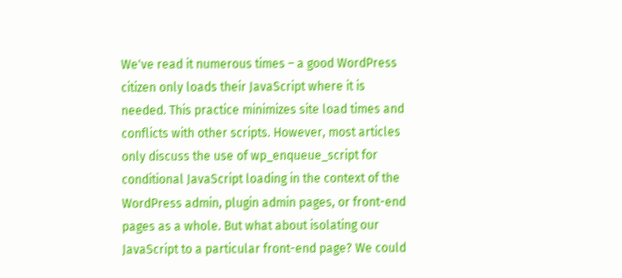We've read it numerous times – a good WordPress citizen only loads their JavaScript where it is needed. This practice minimizes site load times and conflicts with other scripts. However, most articles only discuss the use of wp_enqueue_script for conditional JavaScript loading in the context of the WordPress admin, plugin admin pages, or front-end pages as a whole. But what about isolating our JavaScript to a particular front-end page? We could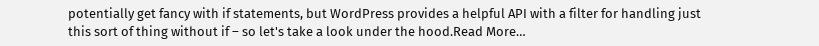potentially get fancy with if statements, but WordPress provides a helpful API with a filter for handling just this sort of thing without if – so let's take a look under the hood.Read More…